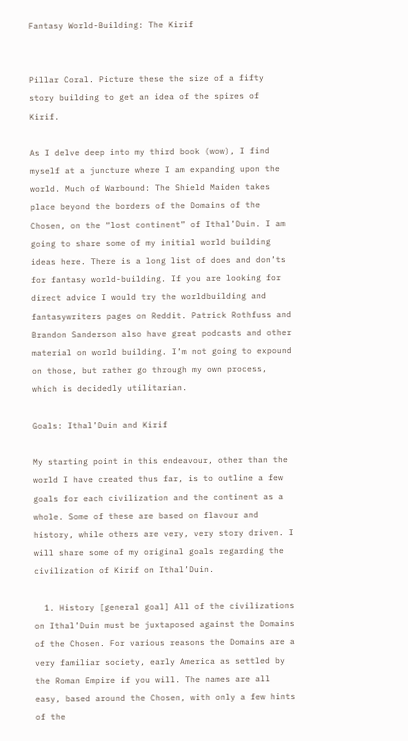Fantasy World-Building: The Kirif


Pillar Coral. Picture these the size of a fifty story building to get an idea of the spires of Kirif.

As I delve deep into my third book (wow), I find myself at a juncture where I am expanding upon the world. Much of Warbound: The Shield Maiden takes place beyond the borders of the Domains of the Chosen, on the “lost continent” of Ithal’Duin. I am going to share some of my initial world building ideas here. There is a long list of does and don’ts for fantasy world-building. If you are looking for direct advice I would try the worldbuilding and fantasywriters pages on Reddit. Patrick Rothfuss and Brandon Sanderson also have great podcasts and other material on world building. I’m not going to expound on those, but rather go through my own process, which is decidedly utilitarian.

Goals: Ithal’Duin and Kirif

My starting point in this endeavour, other than the world I have created thus far, is to outline a few goals for each civilization and the continent as a whole. Some of these are based on flavour and history, while others are very, very story driven. I will share some of my original goals regarding the civilization of Kirif on Ithal’Duin.

  1. History [general goal] All of the civilizations on Ithal’Duin must be juxtaposed against the Domains of the Chosen. For various reasons the Domains are a very familiar society, early America as settled by the Roman Empire if you will. The names are all easy, based around the Chosen, with only a few hints of the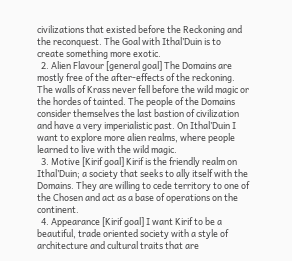civilizations that existed before the Reckoning and the reconquest. The Goal with Ithal’Duin is to create something more exotic.
  2. Alien Flavour [general goal] The Domains are mostly free of the after-effects of the reckoning. The walls of Krass never fell before the wild magic or the hordes of tainted. The people of the Domains consider themselves the last bastion of civilization and have a very imperialistic past. On Ithal’Duin I want to explore more alien realms, where people learned to live with the wild magic.
  3. Motive [Kirif goal] Kirif is the friendly realm on Ithal’Duin; a society that seeks to ally itself with the Domains. They are willing to cede territory to one of the Chosen and act as a base of operations on the continent.
  4. Appearance [Kirif goal] I want Kirif to be a beautiful, trade oriented society with a style of architecture and cultural traits that are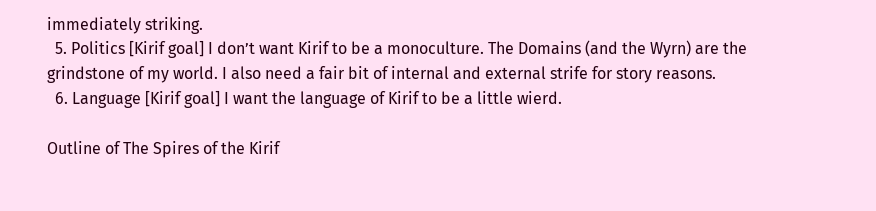immediately striking.
  5. Politics [Kirif goal] I don’t want Kirif to be a monoculture. The Domains (and the Wyrn) are the grindstone of my world. I also need a fair bit of internal and external strife for story reasons.
  6. Language [Kirif goal] I want the language of Kirif to be a little wierd.

Outline of The Spires of the Kirif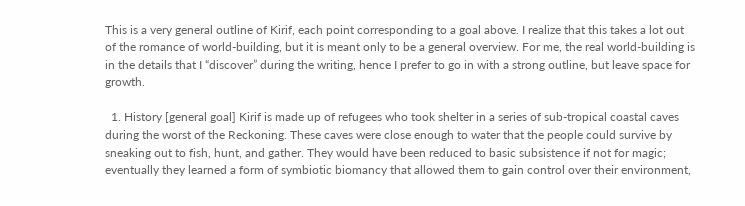This is a very general outline of Kirif, each point corresponding to a goal above. I realize that this takes a lot out of the romance of world-building, but it is meant only to be a general overview. For me, the real world-building is in the details that I “discover” during the writing, hence I prefer to go in with a strong outline, but leave space for growth.

  1. History [general goal] Kirif is made up of refugees who took shelter in a series of sub-tropical coastal caves during the worst of the Reckoning. These caves were close enough to water that the people could survive by sneaking out to fish, hunt, and gather. They would have been reduced to basic subsistence if not for magic; eventually they learned a form of symbiotic biomancy that allowed them to gain control over their environment,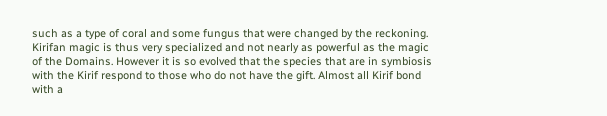such as a type of coral and some fungus that were changed by the reckoning. Kirifan magic is thus very specialized and not nearly as powerful as the magic of the Domains. However it is so evolved that the species that are in symbiosis with the Kirif respond to those who do not have the gift. Almost all Kirif bond with a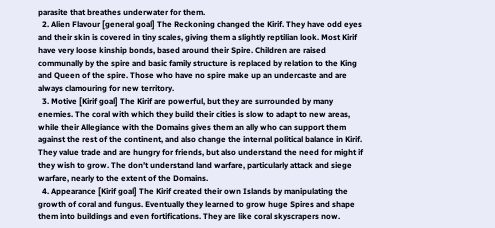parasite that breathes underwater for them.
  2. Alien Flavour [general goal] The Reckoning changed the Kirif. They have odd eyes and their skin is covered in tiny scales, giving them a slightly reptilian look. Most Kirif have very loose kinship bonds, based around their Spire. Children are raised communally by the spire and basic family structure is replaced by relation to the King and Queen of the spire. Those who have no spire make up an undercaste and are always clamouring for new territory.
  3. Motive [Kirif goal] The Kirif are powerful, but they are surrounded by many enemies. The coral with which they build their cities is slow to adapt to new areas, while their Allegiance with the Domains gives them an ally who can support them against the rest of the continent, and also change the internal political balance in Kirif. They value trade and are hungry for friends, but also understand the need for might if they wish to grow. The don’t understand land warfare, particularly attack and siege warfare, nearly to the extent of the Domains.
  4. Appearance [Kirif goal] The Kirif created their own Islands by manipulating the growth of coral and fungus. Eventually they learned to grow huge Spires and shape them into buildings and even fortifications. They are like coral skyscrapers now.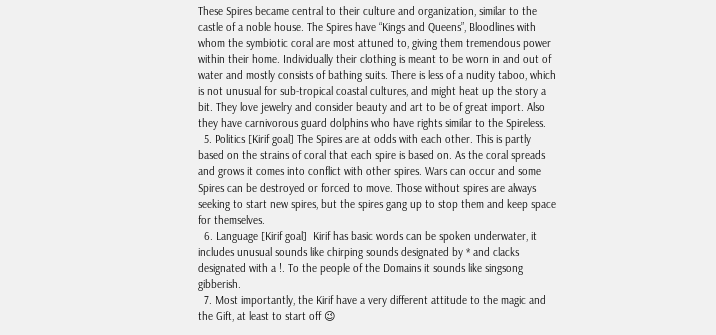These Spires became central to their culture and organization, similar to the castle of a noble house. The Spires have “Kings and Queens”, Bloodlines with whom the symbiotic coral are most attuned to, giving them tremendous power within their home. Individually their clothing is meant to be worn in and out of water and mostly consists of bathing suits. There is less of a nudity taboo, which is not unusual for sub-tropical coastal cultures, and might heat up the story a bit. They love jewelry and consider beauty and art to be of great import. Also they have carnivorous guard dolphins who have rights similar to the Spireless.
  5. Politics [Kirif goal] The Spires are at odds with each other. This is partly based on the strains of coral that each spire is based on. As the coral spreads and grows it comes into conflict with other spires. Wars can occur and some Spires can be destroyed or forced to move. Those without spires are always seeking to start new spires, but the spires gang up to stop them and keep space for themselves.
  6. Language [Kirif goal]  Kirif has basic words can be spoken underwater, it includes unusual sounds like chirping sounds designated by * and clacks designated with a !. To the people of the Domains it sounds like singsong gibberish.
  7. Most importantly, the Kirif have a very different attitude to the magic and the Gift, at least to start off 😉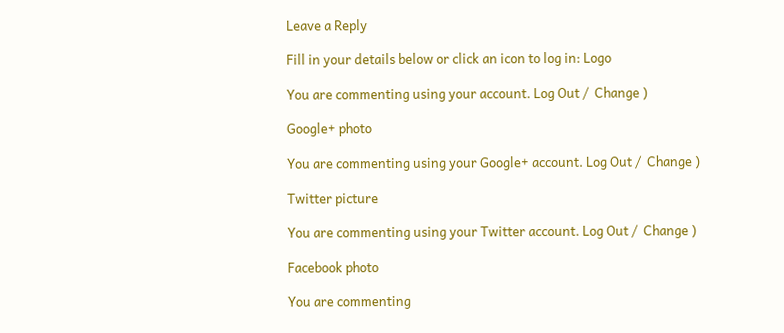Leave a Reply

Fill in your details below or click an icon to log in: Logo

You are commenting using your account. Log Out /  Change )

Google+ photo

You are commenting using your Google+ account. Log Out /  Change )

Twitter picture

You are commenting using your Twitter account. Log Out /  Change )

Facebook photo

You are commenting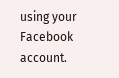using your Facebook account.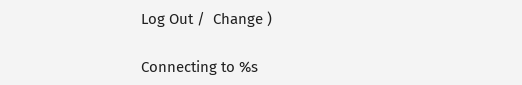Log Out /  Change )

Connecting to %s